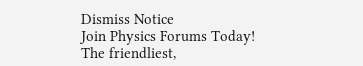Dismiss Notice
Join Physics Forums Today!
The friendliest,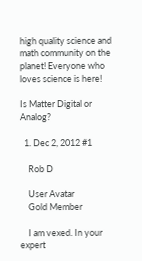high quality science and math community on the planet! Everyone who loves science is here!

Is Matter Digital or Analog?

  1. Dec 2, 2012 #1

    Rob D

    User Avatar
    Gold Member

    I am vexed. In your expert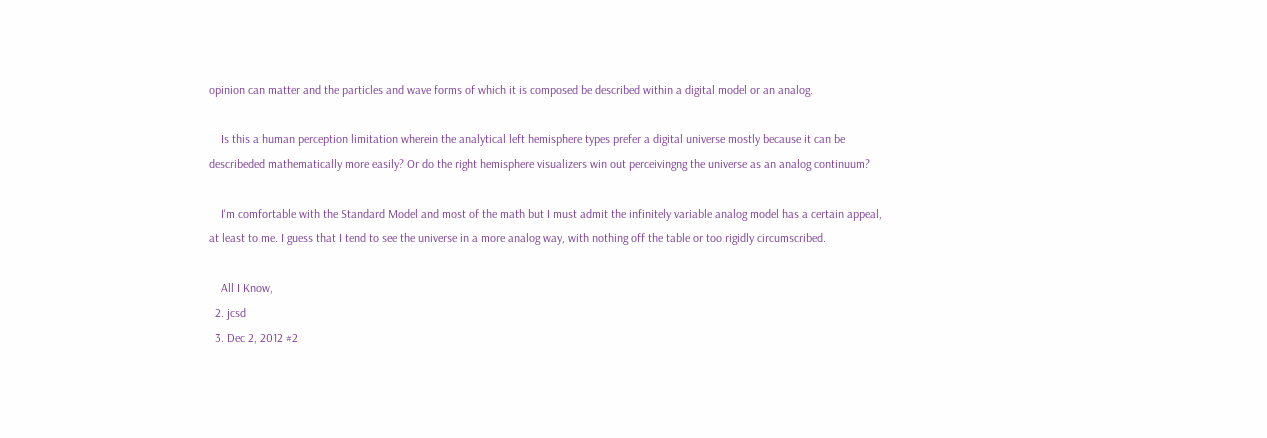opinion can matter and the particles and wave forms of which it is composed be described within a digital model or an analog.

    Is this a human perception limitation wherein the analytical left hemisphere types prefer a digital universe mostly because it can be describeded mathematically more easily? Or do the right hemisphere visualizers win out perceivingng the universe as an analog continuum?

    I'm comfortable with the Standard Model and most of the math but I must admit the infinitely variable analog model has a certain appeal, at least to me. I guess that I tend to see the universe in a more analog way, with nothing off the table or too rigidly circumscribed.

    All I Know,
  2. jcsd
  3. Dec 2, 2012 #2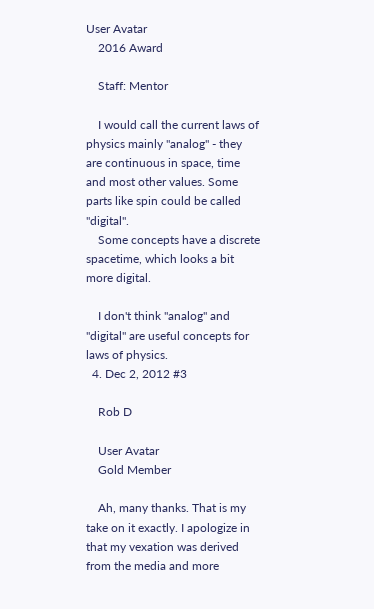User Avatar
    2016 Award

    Staff: Mentor

    I would call the current laws of physics mainly "analog" - they are continuous in space, time and most other values. Some parts like spin could be called "digital".
    Some concepts have a discrete spacetime, which looks a bit more digital.

    I don't think "analog" and "digital" are useful concepts for laws of physics.
  4. Dec 2, 2012 #3

    Rob D

    User Avatar
    Gold Member

    Ah, many thanks. That is my take on it exactly. I apologize in that my vexation was derived from the media and more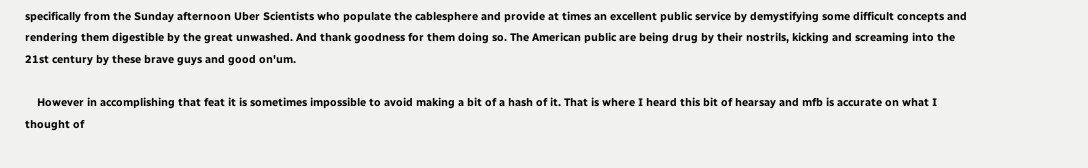specifically from the Sunday afternoon Uber Scientists who populate the cablesphere and provide at times an excellent public service by demystifying some difficult concepts and rendering them digestible by the great unwashed. And thank goodness for them doing so. The American public are being drug by their nostrils, kicking and screaming into the 21st century by these brave guys and good on'um.

    However in accomplishing that feat it is sometimes impossible to avoid making a bit of a hash of it. That is where I heard this bit of hearsay and mfb is accurate on what I thought of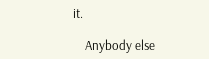it.

    Anybody else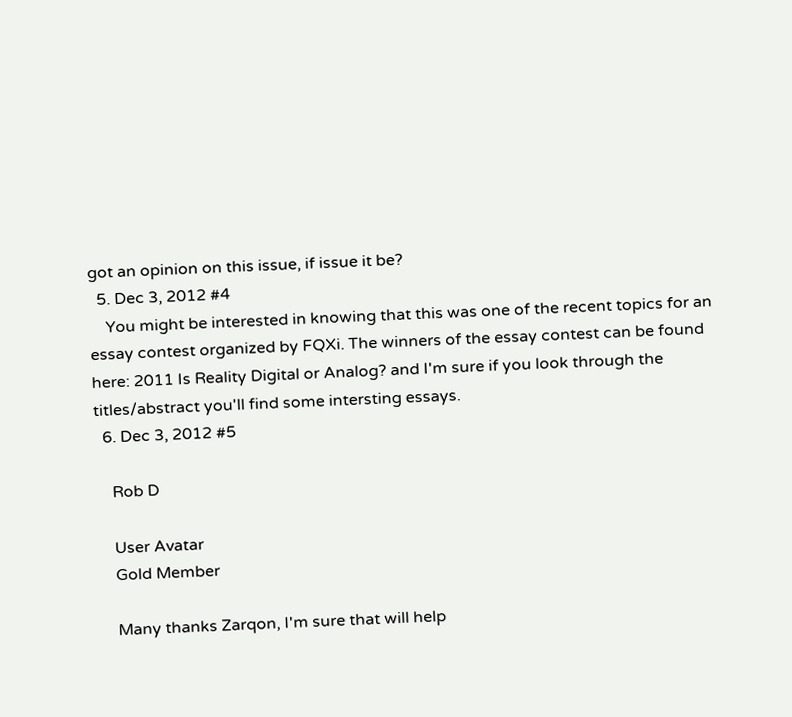got an opinion on this issue, if issue it be?
  5. Dec 3, 2012 #4
    You might be interested in knowing that this was one of the recent topics for an essay contest organized by FQXi. The winners of the essay contest can be found here: 2011 Is Reality Digital or Analog? and I'm sure if you look through the titles/abstract you'll find some intersting essays.
  6. Dec 3, 2012 #5

    Rob D

    User Avatar
    Gold Member

    Many thanks Zarqon, I'm sure that will help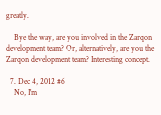greatly.

    Bye the way, are you involved in the Zarqon development team? Or, alternatively, are you the Zarqon development team? Interesting concept.

  7. Dec 4, 2012 #6
    No, I'm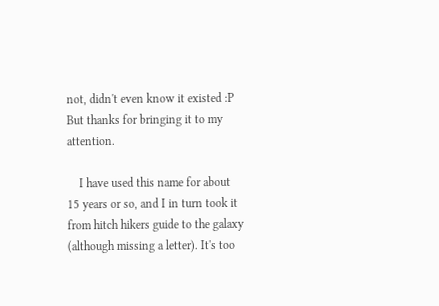not, didn't even know it existed :P But thanks for bringing it to my attention.

    I have used this name for about 15 years or so, and I in turn took it from hitch hikers guide to the galaxy (although missing a letter). It's too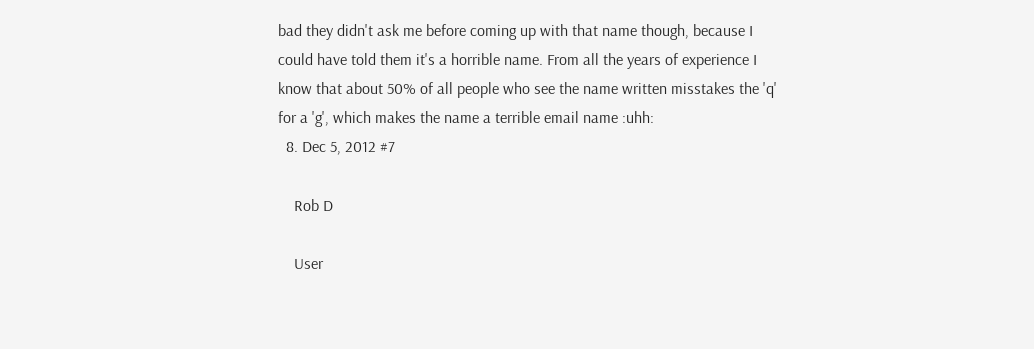bad they didn't ask me before coming up with that name though, because I could have told them it's a horrible name. From all the years of experience I know that about 50% of all people who see the name written misstakes the 'q' for a 'g', which makes the name a terrible email name :uhh:
  8. Dec 5, 2012 #7

    Rob D

    User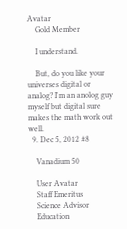Avatar
    Gold Member

    I understand.

    But, do you like your universes digital or analog? I'm an anolog guy myself but digital sure makes the math work out well.
  9. Dec 5, 2012 #8

    Vanadium 50

    User Avatar
    Staff Emeritus
    Science Advisor
    Education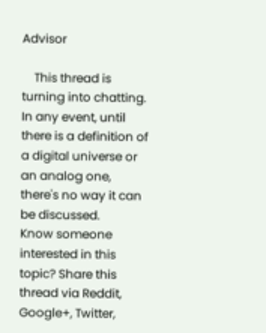Advisor

    This thread is turning into chatting. In any event, until there is a definition of a digital universe or an analog one, there's no way it can be discussed.
Know someone interested in this topic? Share this thread via Reddit, Google+, Twitter,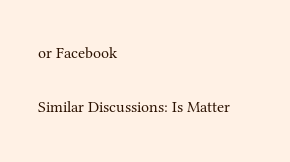or Facebook

Similar Discussions: Is Matter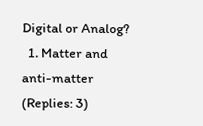Digital or Analog?
  1. Matter and anti-matter (Replies: 3)